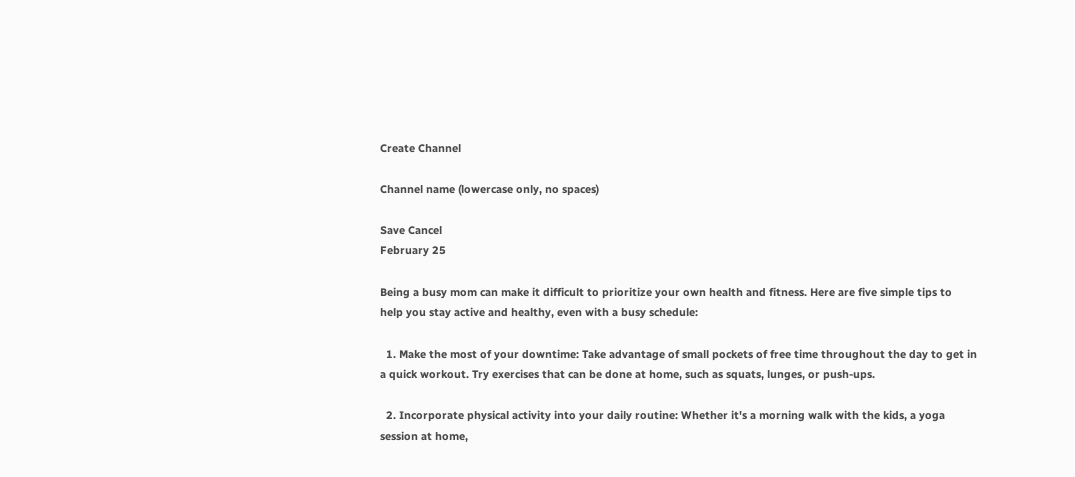Create Channel

Channel name (lowercase only, no spaces)

Save Cancel
February 25

Being a busy mom can make it difficult to prioritize your own health and fitness. Here are five simple tips to help you stay active and healthy, even with a busy schedule:

  1. Make the most of your downtime: Take advantage of small pockets of free time throughout the day to get in a quick workout. Try exercises that can be done at home, such as squats, lunges, or push-ups.

  2. Incorporate physical activity into your daily routine: Whether it's a morning walk with the kids, a yoga session at home,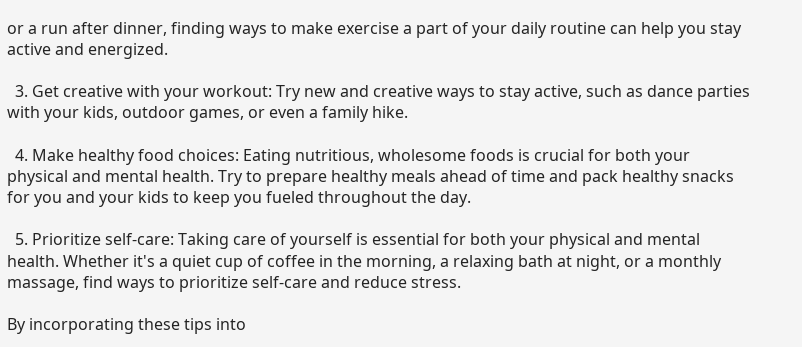or a run after dinner, finding ways to make exercise a part of your daily routine can help you stay active and energized.

  3. Get creative with your workout: Try new and creative ways to stay active, such as dance parties with your kids, outdoor games, or even a family hike.

  4. Make healthy food choices: Eating nutritious, wholesome foods is crucial for both your physical and mental health. Try to prepare healthy meals ahead of time and pack healthy snacks for you and your kids to keep you fueled throughout the day.

  5. Prioritize self-care: Taking care of yourself is essential for both your physical and mental health. Whether it's a quiet cup of coffee in the morning, a relaxing bath at night, or a monthly massage, find ways to prioritize self-care and reduce stress.

By incorporating these tips into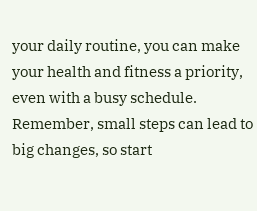your daily routine, you can make your health and fitness a priority, even with a busy schedule. Remember, small steps can lead to big changes, so start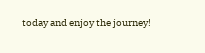today and enjoy the journey!